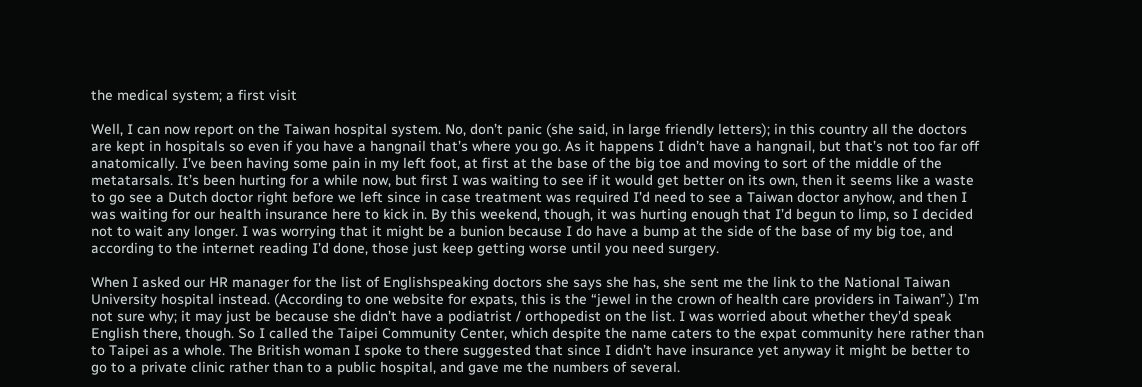the medical system; a first visit

Well, I can now report on the Taiwan hospital system. No, don’t panic (she said, in large friendly letters); in this country all the doctors are kept in hospitals so even if you have a hangnail that’s where you go. As it happens I didn’t have a hangnail, but that’s not too far off anatomically. I’ve been having some pain in my left foot, at first at the base of the big toe and moving to sort of the middle of the metatarsals. It’s been hurting for a while now, but first I was waiting to see if it would get better on its own, then it seems like a waste to go see a Dutch doctor right before we left since in case treatment was required I’d need to see a Taiwan doctor anyhow, and then I was waiting for our health insurance here to kick in. By this weekend, though, it was hurting enough that I’d begun to limp, so I decided not to wait any longer. I was worrying that it might be a bunion because I do have a bump at the side of the base of my big toe, and according to the internet reading I’d done, those just keep getting worse until you need surgery.

When I asked our HR manager for the list of Englishspeaking doctors she says she has, she sent me the link to the National Taiwan University hospital instead. (According to one website for expats, this is the “jewel in the crown of health care providers in Taiwan”.) I’m not sure why; it may just be because she didn’t have a podiatrist / orthopedist on the list. I was worried about whether they’d speak English there, though. So I called the Taipei Community Center, which despite the name caters to the expat community here rather than to Taipei as a whole. The British woman I spoke to there suggested that since I didn’t have insurance yet anyway it might be better to go to a private clinic rather than to a public hospital, and gave me the numbers of several.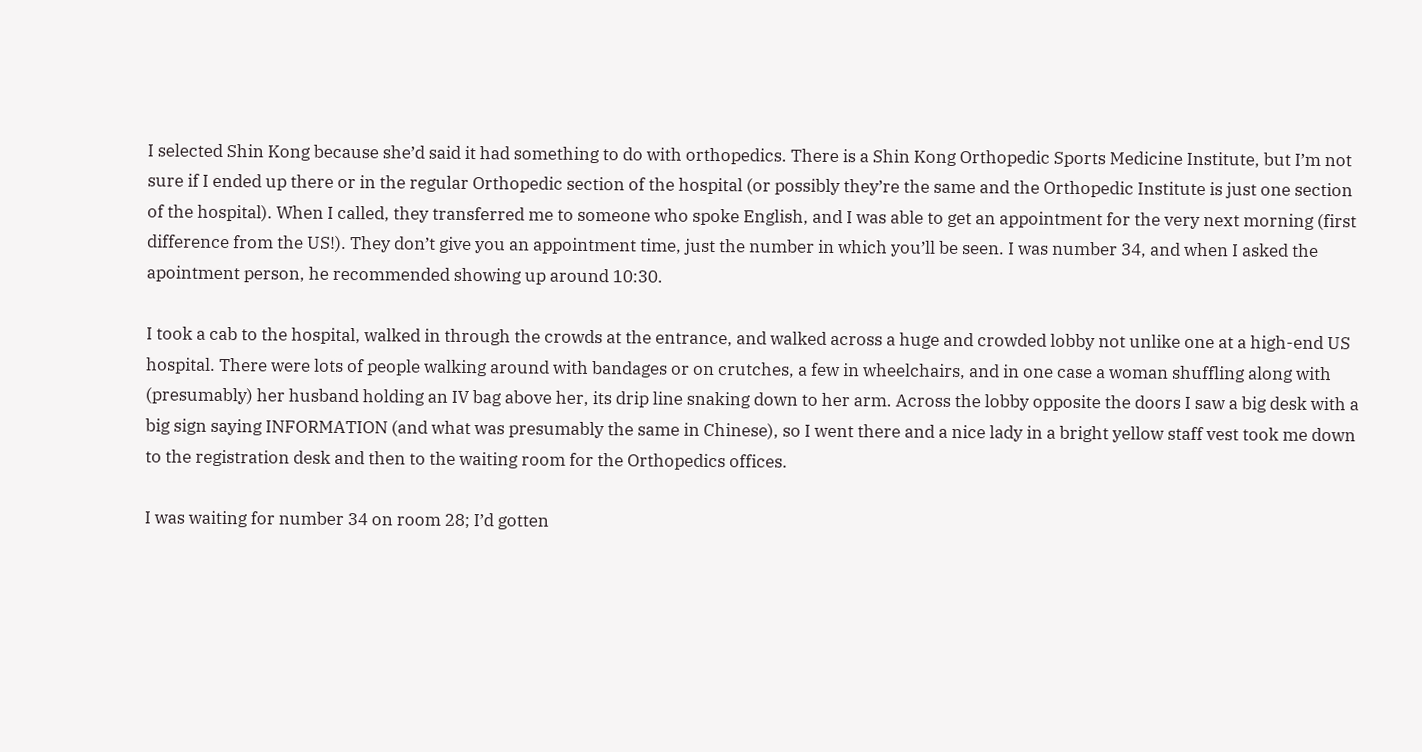I selected Shin Kong because she’d said it had something to do with orthopedics. There is a Shin Kong Orthopedic Sports Medicine Institute, but I’m not sure if I ended up there or in the regular Orthopedic section of the hospital (or possibly they’re the same and the Orthopedic Institute is just one section of the hospital). When I called, they transferred me to someone who spoke English, and I was able to get an appointment for the very next morning (first difference from the US!). They don’t give you an appointment time, just the number in which you’ll be seen. I was number 34, and when I asked the apointment person, he recommended showing up around 10:30.

I took a cab to the hospital, walked in through the crowds at the entrance, and walked across a huge and crowded lobby not unlike one at a high-end US hospital. There were lots of people walking around with bandages or on crutches, a few in wheelchairs, and in one case a woman shuffling along with (presumably) her husband holding an IV bag above her, its drip line snaking down to her arm. Across the lobby opposite the doors I saw a big desk with a big sign saying INFORMATION (and what was presumably the same in Chinese), so I went there and a nice lady in a bright yellow staff vest took me down to the registration desk and then to the waiting room for the Orthopedics offices.

I was waiting for number 34 on room 28; I’d gotten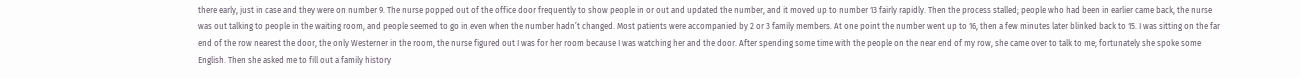there early, just in case and they were on number 9. The nurse popped out of the office door frequently to show people in or out and updated the number, and it moved up to number 13 fairly rapidly. Then the process stalled; people who had been in earlier came back, the nurse was out talking to people in the waiting room, and people seemed to go in even when the number hadn’t changed. Most patients were accompanied by 2 or 3 family members. At one point the number went up to 16, then a few minutes later blinked back to 15. I was sitting on the far end of the row nearest the door, the only Westerner in the room, the nurse figured out I was for her room because I was watching her and the door. After spending some time with the people on the near end of my row, she came over to talk to me; fortunately she spoke some English. Then she asked me to fill out a family history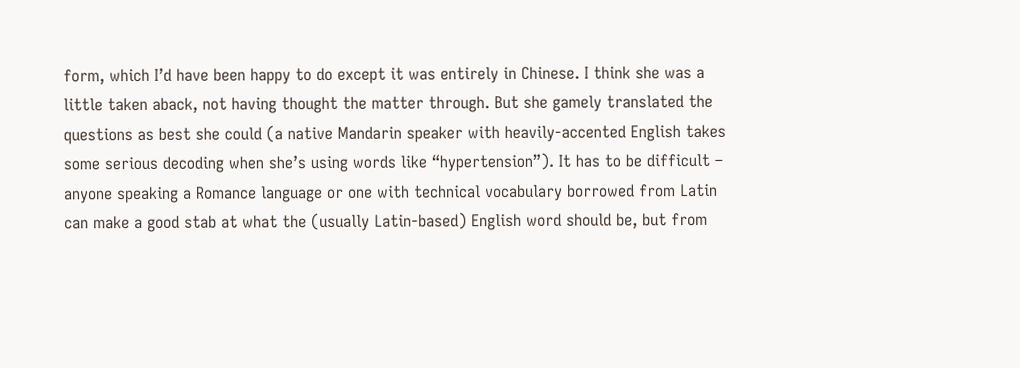form, which I’d have been happy to do except it was entirely in Chinese. I think she was a little taken aback, not having thought the matter through. But she gamely translated the questions as best she could (a native Mandarin speaker with heavily-accented English takes some serious decoding when she’s using words like “hypertension”). It has to be difficult – anyone speaking a Romance language or one with technical vocabulary borrowed from Latin can make a good stab at what the (usually Latin-based) English word should be, but from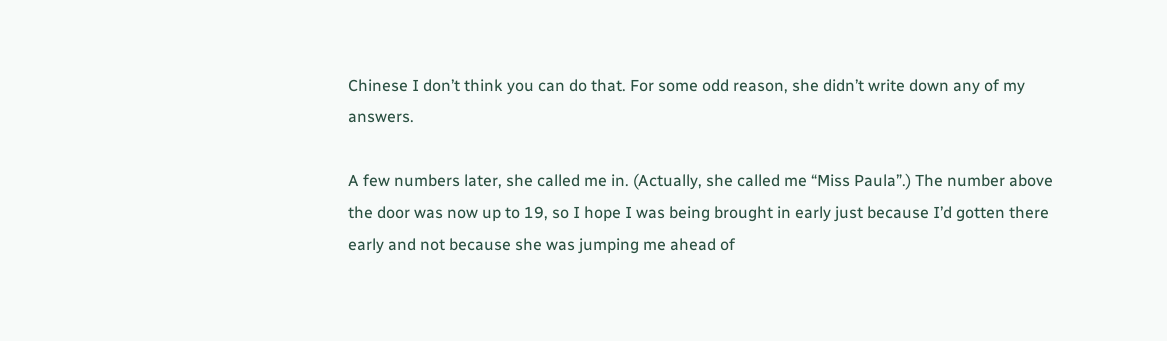Chinese I don’t think you can do that. For some odd reason, she didn’t write down any of my answers.

A few numbers later, she called me in. (Actually, she called me “Miss Paula”.) The number above the door was now up to 19, so I hope I was being brought in early just because I’d gotten there early and not because she was jumping me ahead of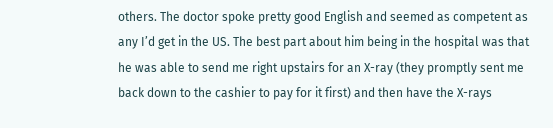others. The doctor spoke pretty good English and seemed as competent as any I’d get in the US. The best part about him being in the hospital was that he was able to send me right upstairs for an X-ray (they promptly sent me back down to the cashier to pay for it first) and then have the X-rays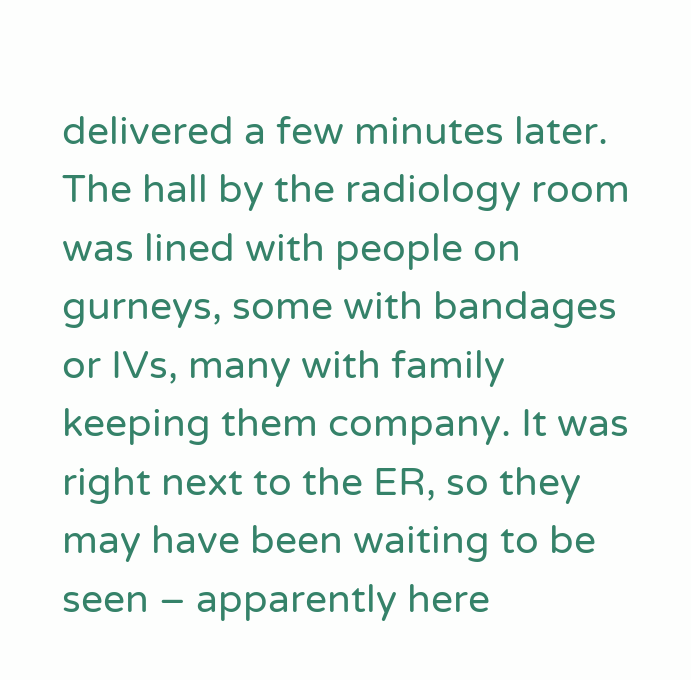delivered a few minutes later. The hall by the radiology room was lined with people on gurneys, some with bandages or IVs, many with family keeping them company. It was right next to the ER, so they may have been waiting to be seen – apparently here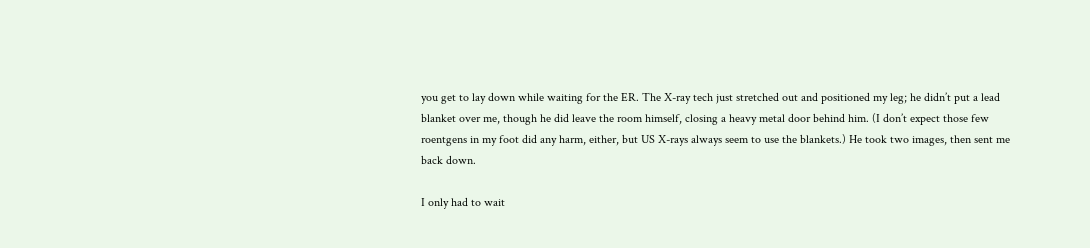you get to lay down while waiting for the ER. The X-ray tech just stretched out and positioned my leg; he didn’t put a lead blanket over me, though he did leave the room himself, closing a heavy metal door behind him. (I don’t expect those few roentgens in my foot did any harm, either, but US X-rays always seem to use the blankets.) He took two images, then sent me back down.

I only had to wait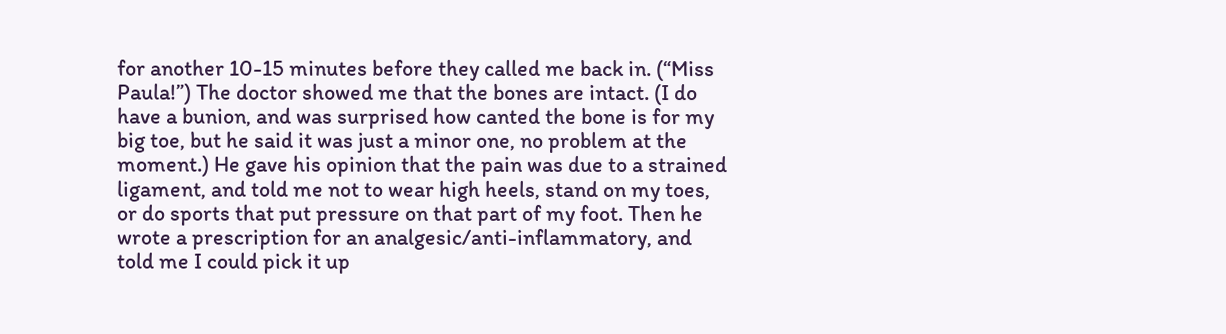for another 10-15 minutes before they called me back in. (“Miss Paula!”) The doctor showed me that the bones are intact. (I do have a bunion, and was surprised how canted the bone is for my big toe, but he said it was just a minor one, no problem at the moment.) He gave his opinion that the pain was due to a strained ligament, and told me not to wear high heels, stand on my toes, or do sports that put pressure on that part of my foot. Then he wrote a prescription for an analgesic/anti-inflammatory, and told me I could pick it up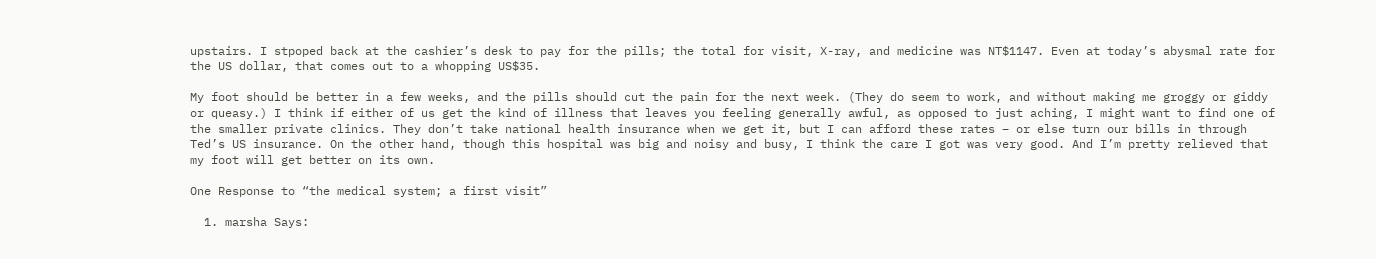upstairs. I stpoped back at the cashier’s desk to pay for the pills; the total for visit, X-ray, and medicine was NT$1147. Even at today’s abysmal rate for the US dollar, that comes out to a whopping US$35.

My foot should be better in a few weeks, and the pills should cut the pain for the next week. (They do seem to work, and without making me groggy or giddy or queasy.) I think if either of us get the kind of illness that leaves you feeling generally awful, as opposed to just aching, I might want to find one of the smaller private clinics. They don’t take national health insurance when we get it, but I can afford these rates – or else turn our bills in through Ted’s US insurance. On the other hand, though this hospital was big and noisy and busy, I think the care I got was very good. And I’m pretty relieved that my foot will get better on its own.

One Response to “the medical system; a first visit”

  1. marsha Says: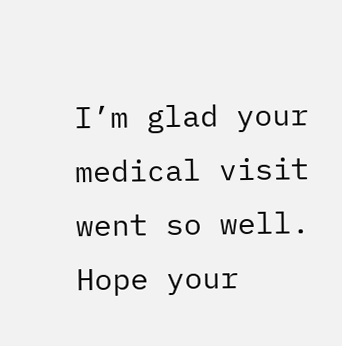I’m glad your medical visit went so well. Hope your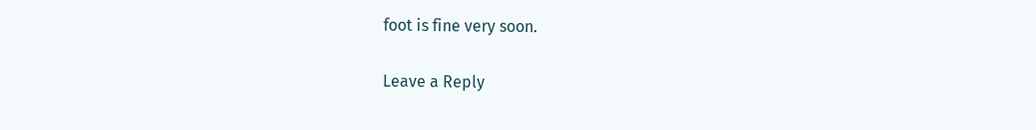foot is fine very soon.

Leave a Reply